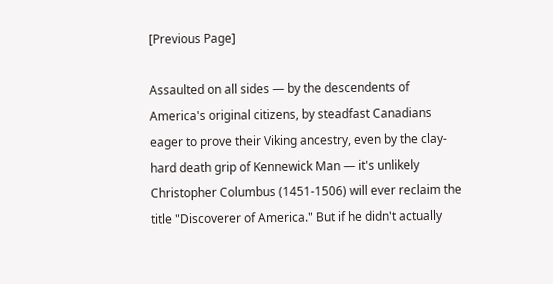[Previous Page]

Assaulted on all sides — by the descendents of America's original citizens, by steadfast Canadians eager to prove their Viking ancestry, even by the clay-hard death grip of Kennewick Man — it's unlikely Christopher Columbus (1451-1506) will ever reclaim the title "Discoverer of America." But if he didn't actually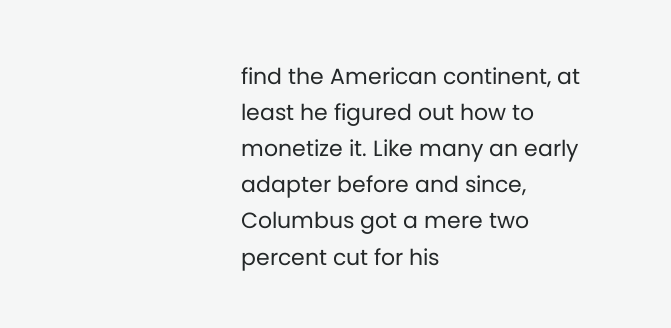find the American continent, at least he figured out how to monetize it. Like many an early adapter before and since, Columbus got a mere two percent cut for his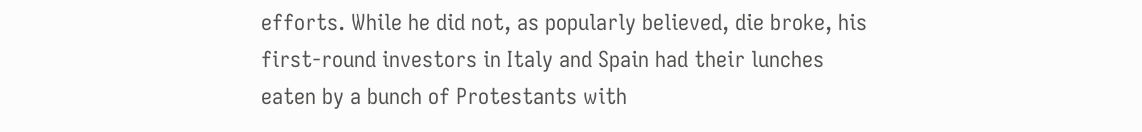efforts. While he did not, as popularly believed, die broke, his first-round investors in Italy and Spain had their lunches eaten by a bunch of Protestants with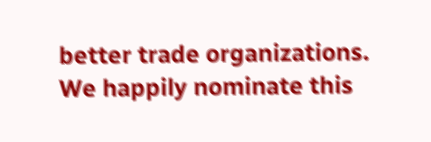better trade organizations. We happily nominate this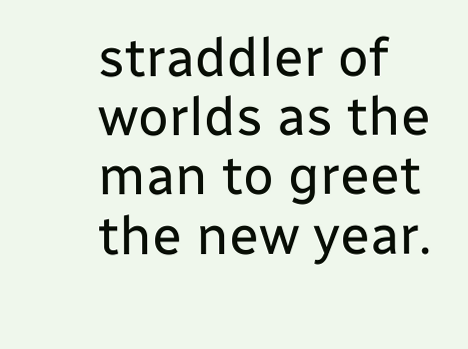straddler of worlds as the man to greet the new year.